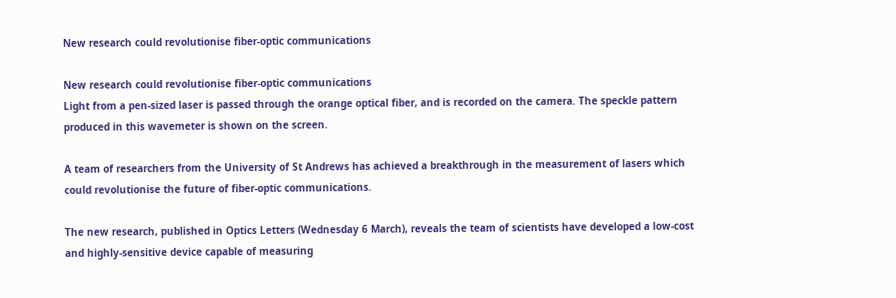New research could revolutionise fiber-optic communications

New research could revolutionise fiber-optic communications
Light from a pen-sized laser is passed through the orange optical fiber, and is recorded on the camera. The speckle pattern produced in this wavemeter is shown on the screen.

A team of researchers from the University of St Andrews has achieved a breakthrough in the measurement of lasers which could revolutionise the future of fiber-optic communications.

The new research, published in Optics Letters (Wednesday 6 March), reveals the team of scientists have developed a low-cost and highly-sensitive device capable of measuring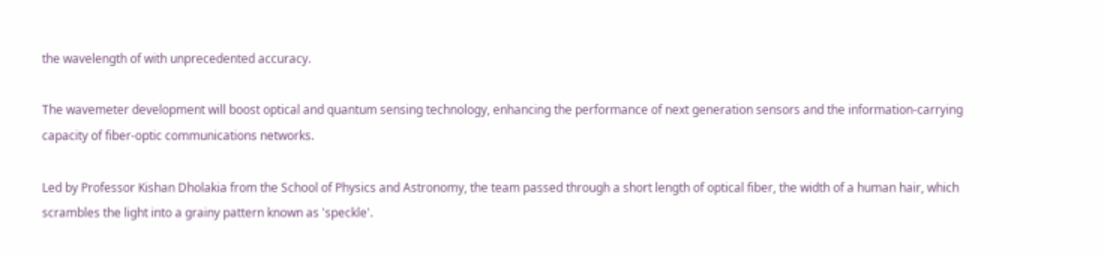the wavelength of with unprecedented accuracy.

The wavemeter development will boost optical and quantum sensing technology, enhancing the performance of next generation sensors and the information-carrying capacity of fiber-optic communications networks.

Led by Professor Kishan Dholakia from the School of Physics and Astronomy, the team passed through a short length of optical fiber, the width of a human hair, which scrambles the light into a grainy pattern known as 'speckle'.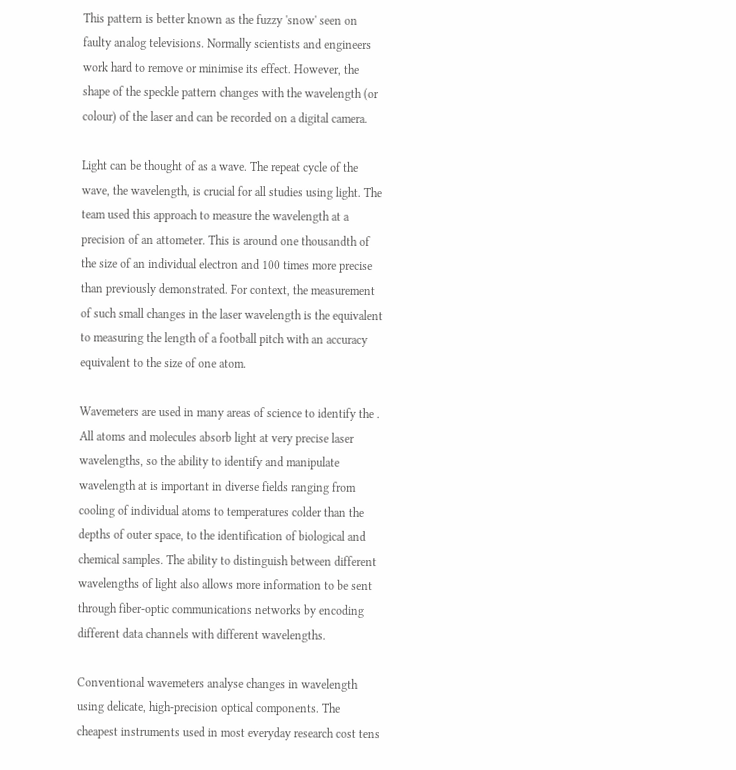This pattern is better known as the fuzzy 'snow' seen on faulty analog televisions. Normally scientists and engineers work hard to remove or minimise its effect. However, the shape of the speckle pattern changes with the wavelength (or colour) of the laser and can be recorded on a digital camera.

Light can be thought of as a wave. The repeat cycle of the wave, the wavelength, is crucial for all studies using light. The team used this approach to measure the wavelength at a precision of an attometer. This is around one thousandth of the size of an individual electron and 100 times more precise than previously demonstrated. For context, the measurement of such small changes in the laser wavelength is the equivalent to measuring the length of a football pitch with an accuracy equivalent to the size of one atom.

Wavemeters are used in many areas of science to identify the . All atoms and molecules absorb light at very precise laser wavelengths, so the ability to identify and manipulate wavelength at is important in diverse fields ranging from cooling of individual atoms to temperatures colder than the depths of outer space, to the identification of biological and chemical samples. The ability to distinguish between different wavelengths of light also allows more information to be sent through fiber-optic communications networks by encoding different data channels with different wavelengths.

Conventional wavemeters analyse changes in wavelength using delicate, high-precision optical components. The cheapest instruments used in most everyday research cost tens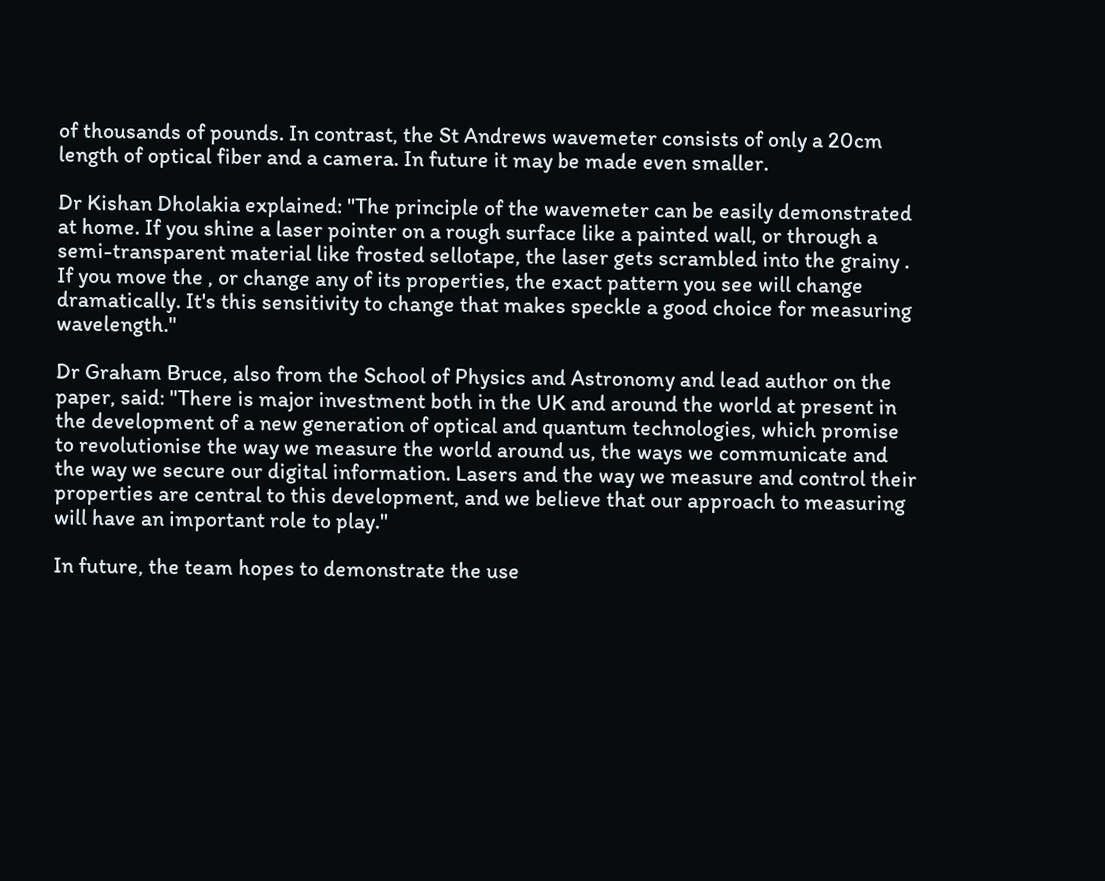of thousands of pounds. In contrast, the St Andrews wavemeter consists of only a 20cm length of optical fiber and a camera. In future it may be made even smaller.

Dr Kishan Dholakia explained: "The principle of the wavemeter can be easily demonstrated at home. If you shine a laser pointer on a rough surface like a painted wall, or through a semi-transparent material like frosted sellotape, the laser gets scrambled into the grainy . If you move the , or change any of its properties, the exact pattern you see will change dramatically. It's this sensitivity to change that makes speckle a good choice for measuring wavelength."

Dr Graham Bruce, also from the School of Physics and Astronomy and lead author on the paper, said: "There is major investment both in the UK and around the world at present in the development of a new generation of optical and quantum technologies, which promise to revolutionise the way we measure the world around us, the ways we communicate and the way we secure our digital information. Lasers and the way we measure and control their properties are central to this development, and we believe that our approach to measuring will have an important role to play."

In future, the team hopes to demonstrate the use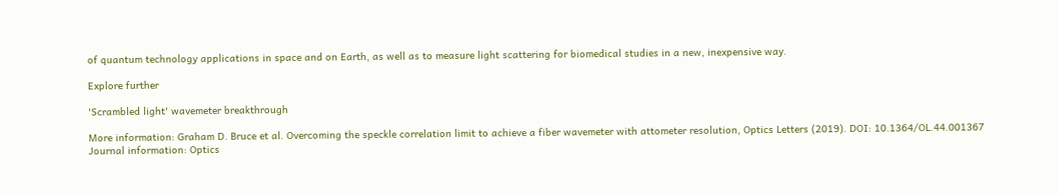of quantum technology applications in space and on Earth, as well as to measure light scattering for biomedical studies in a new, inexpensive way.

Explore further

'Scrambled light' wavemeter breakthrough

More information: Graham D. Bruce et al. Overcoming the speckle correlation limit to achieve a fiber wavemeter with attometer resolution, Optics Letters (2019). DOI: 10.1364/OL.44.001367
Journal information: Optics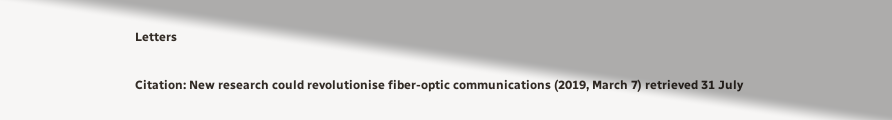Letters

Citation: New research could revolutionise fiber-optic communications (2019, March 7) retrieved 31 July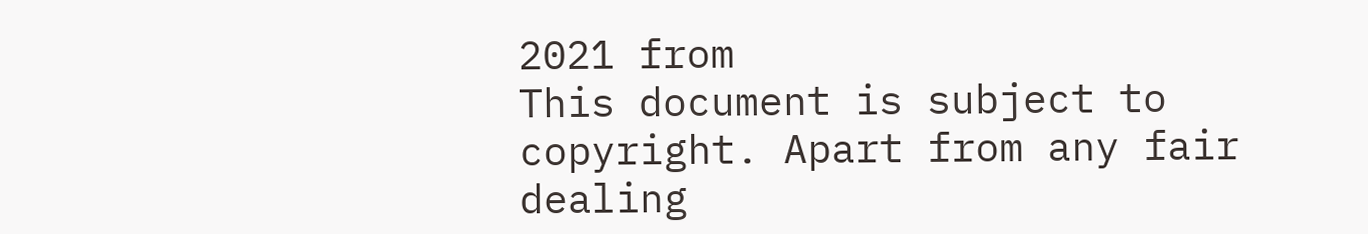2021 from
This document is subject to copyright. Apart from any fair dealing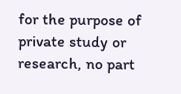for the purpose of private study or research, no part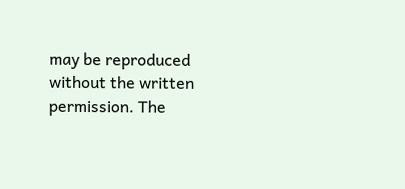may be reproduced without the written permission. The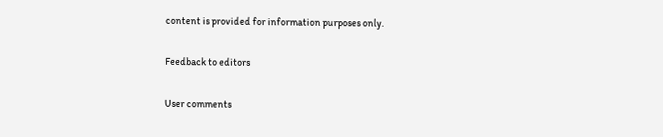content is provided for information purposes only.

Feedback to editors

User comments